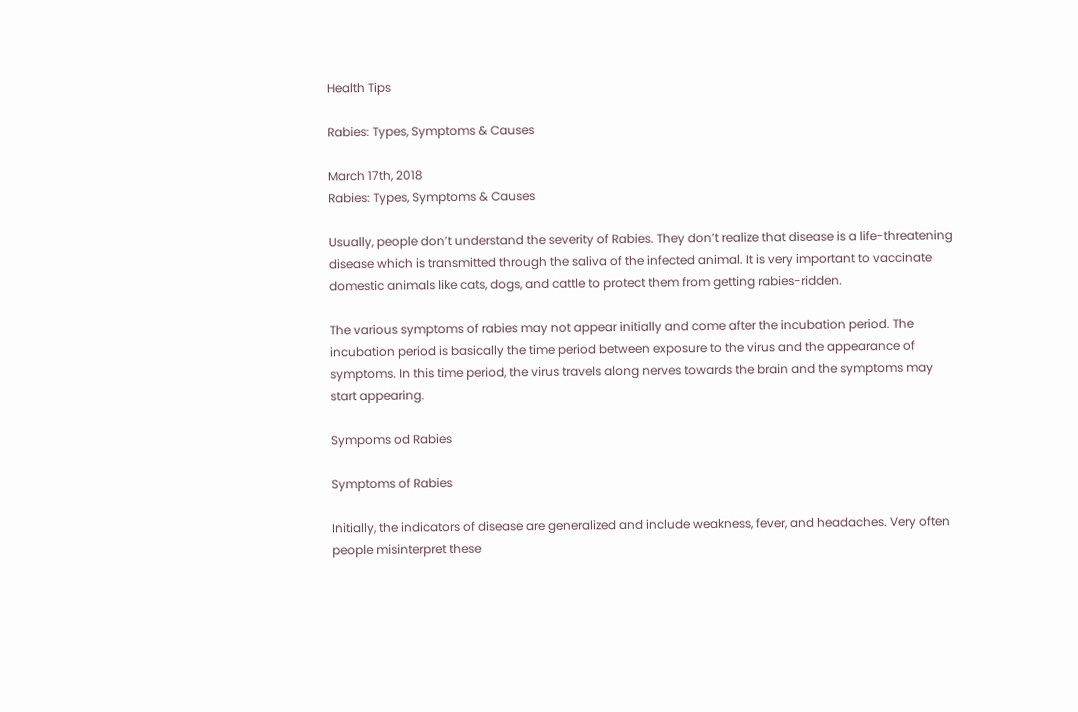Health Tips

Rabies: Types, Symptoms & Causes

March 17th, 2018
Rabies: Types, Symptoms & Causes

Usually, people don’t understand the severity of Rabies. They don’t realize that disease is a life-threatening disease which is transmitted through the saliva of the infected animal. It is very important to vaccinate domestic animals like cats, dogs, and cattle to protect them from getting rabies-ridden.

The various symptoms of rabies may not appear initially and come after the incubation period. The incubation period is basically the time period between exposure to the virus and the appearance of symptoms. In this time period, the virus travels along nerves towards the brain and the symptoms may start appearing.

Sympoms od Rabies

Symptoms of Rabies

Initially, the indicators of disease are generalized and include weakness, fever, and headaches. Very often people misinterpret these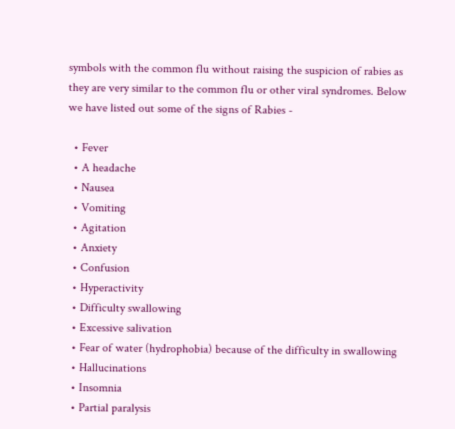symbols with the common flu without raising the suspicion of rabies as they are very similar to the common flu or other viral syndromes. Below we have listed out some of the signs of Rabies -

  • Fever
  • A headache
  • Nausea
  • Vomiting
  • Agitation
  • Anxiety
  • Confusion
  • Hyperactivity
  • Difficulty swallowing
  • Excessive salivation
  • Fear of water (hydrophobia) because of the difficulty in swallowing
  • Hallucinations
  • Insomnia
  • Partial paralysis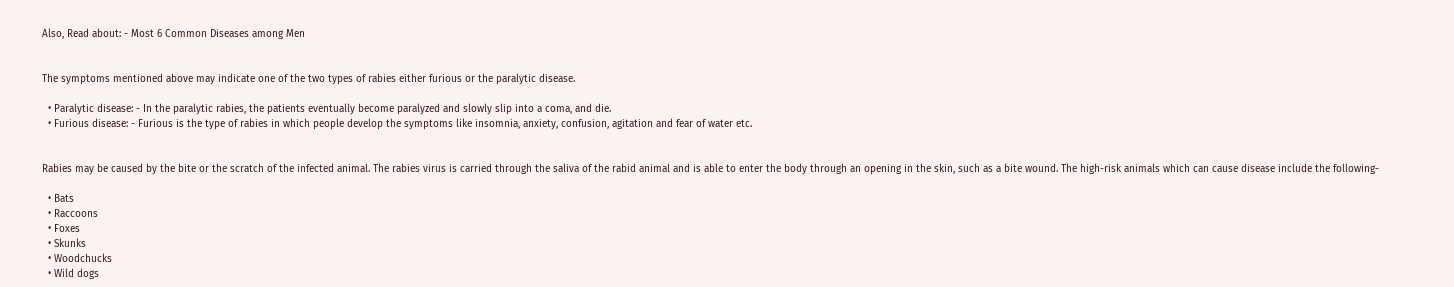Also, Read about: - Most 6 Common Diseases among Men


The symptoms mentioned above may indicate one of the two types of rabies either furious or the paralytic disease.

  • Paralytic disease: - In the paralytic rabies, the patients eventually become paralyzed and slowly slip into a coma, and die.
  • Furious disease: - Furious is the type of rabies in which people develop the symptoms like insomnia, anxiety, confusion, agitation and fear of water etc.


Rabies may be caused by the bite or the scratch of the infected animal. The rabies virus is carried through the saliva of the rabid animal and is able to enter the body through an opening in the skin, such as a bite wound. The high-risk animals which can cause disease include the following-

  • Bats
  • Raccoons
  • Foxes
  • Skunks
  • Woodchucks
  • Wild dogs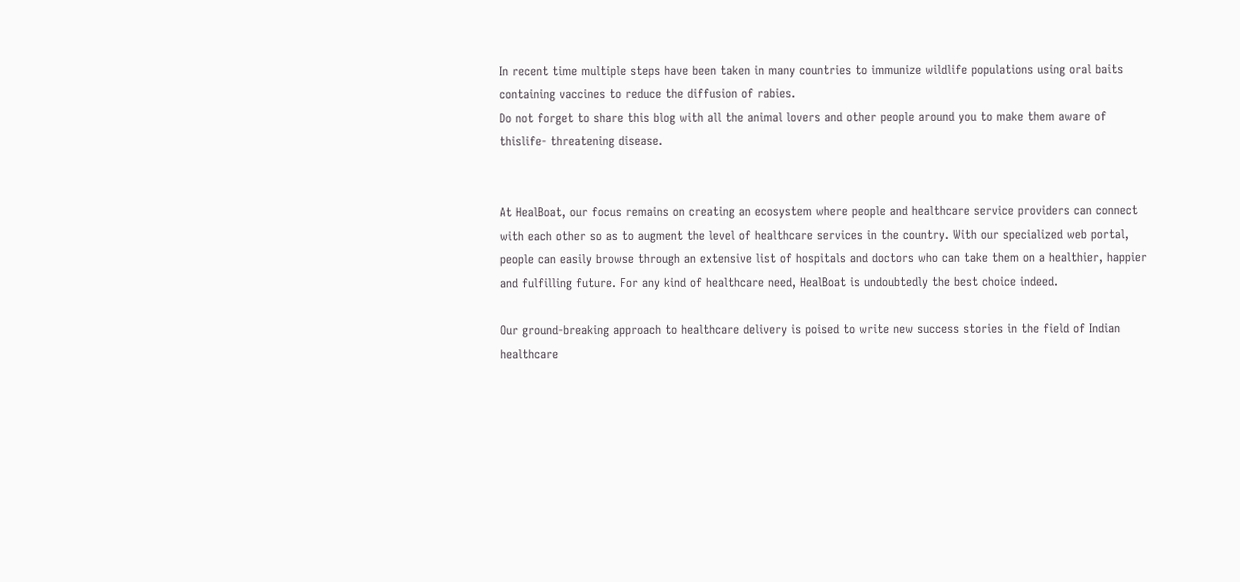In recent time multiple steps have been taken in many countries to immunize wildlife populations using oral baits containing vaccines to reduce the diffusion of rabies.
Do not forget to share this blog with all the animal lovers and other people around you to make them aware of
thislife- threatening disease.


At HealBoat, our focus remains on creating an ecosystem where people and healthcare service providers can connect with each other so as to augment the level of healthcare services in the country. With our specialized web portal, people can easily browse through an extensive list of hospitals and doctors who can take them on a healthier, happier and fulfilling future. For any kind of healthcare need, HealBoat is undoubtedly the best choice indeed.

Our ground-breaking approach to healthcare delivery is poised to write new success stories in the field of Indian healthcare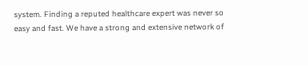system. Finding a reputed healthcare expert was never so easy and fast. We have a strong and extensive network of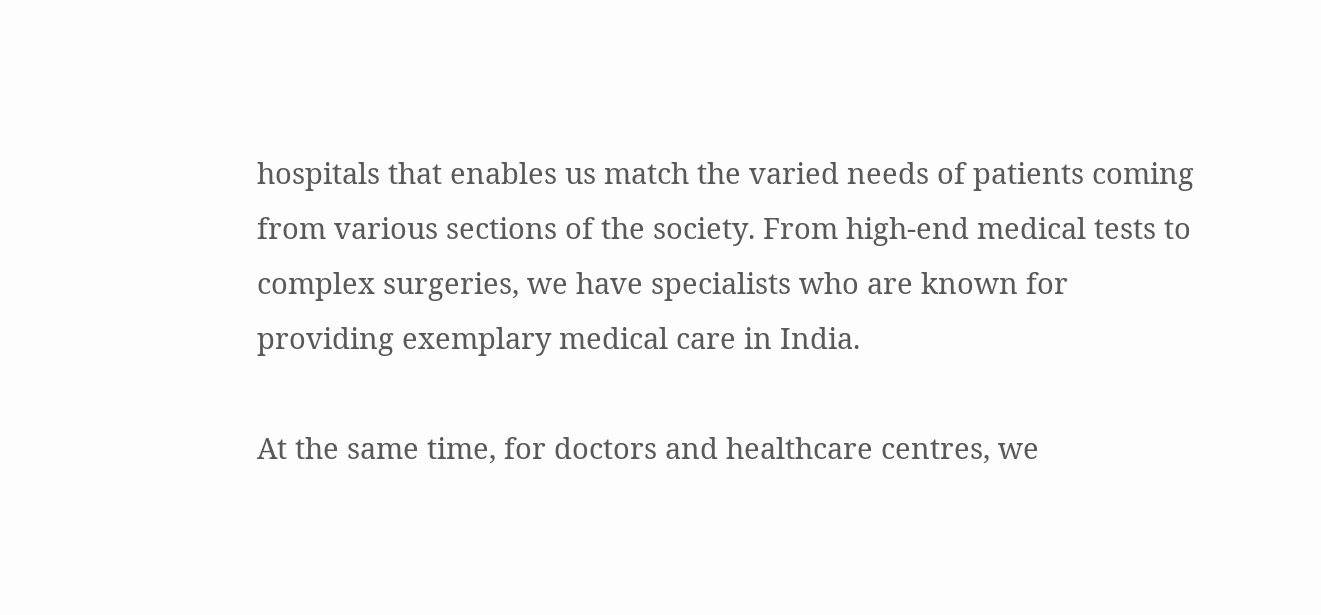hospitals that enables us match the varied needs of patients coming from various sections of the society. From high-end medical tests to complex surgeries, we have specialists who are known for providing exemplary medical care in India.

At the same time, for doctors and healthcare centres, we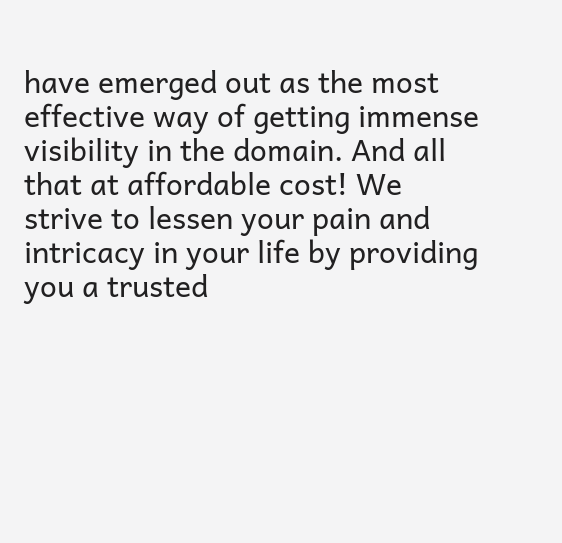have emerged out as the most effective way of getting immense visibility in the domain. And all that at affordable cost! We strive to lessen your pain and intricacy in your life by providing you a trusted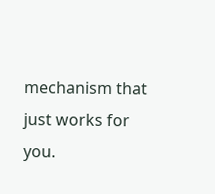mechanism that just works for you.